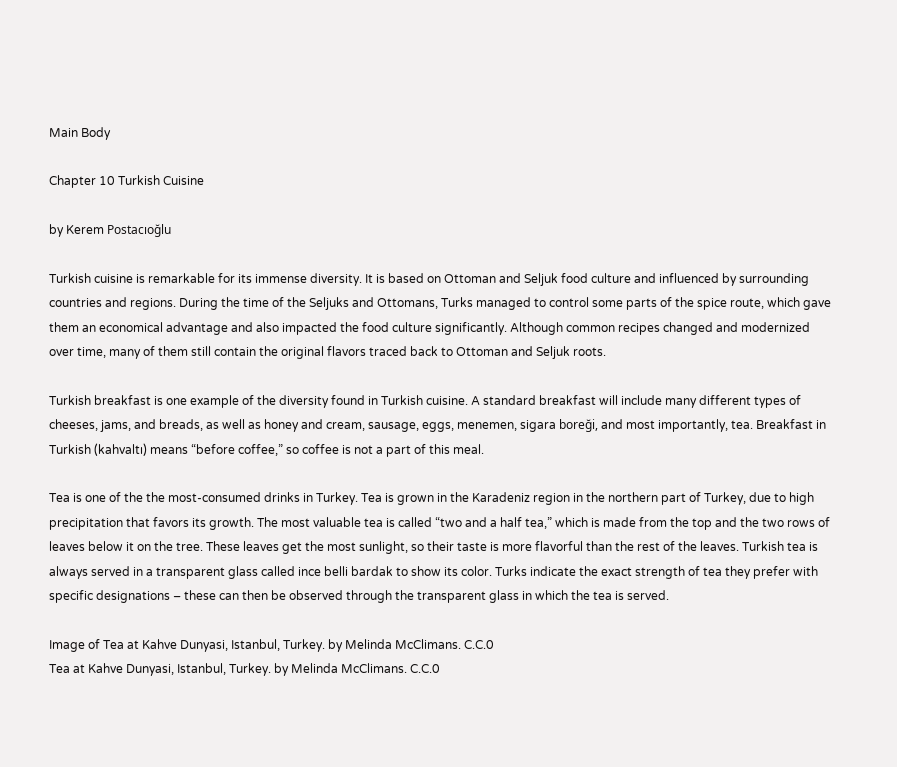Main Body

Chapter 10 Turkish Cuisine

by Kerem Postacıoğlu

Turkish cuisine is remarkable for its immense diversity. It is based on Ottoman and Seljuk food culture and influenced by surrounding countries and regions. During the time of the Seljuks and Ottomans, Turks managed to control some parts of the spice route, which gave them an economical advantage and also impacted the food culture significantly. Although common recipes changed and modernized over time, many of them still contain the original flavors traced back to Ottoman and Seljuk roots.

Turkish breakfast is one example of the diversity found in Turkish cuisine. A standard breakfast will include many different types of cheeses, jams, and breads, as well as honey and cream, sausage, eggs, menemen, sigara boreği, and most importantly, tea. Breakfast in Turkish (kahvaltı) means “before coffee,” so coffee is not a part of this meal.

Tea is one of the the most-consumed drinks in Turkey. Tea is grown in the Karadeniz region in the northern part of Turkey, due to high precipitation that favors its growth. The most valuable tea is called “two and a half tea,” which is made from the top and the two rows of leaves below it on the tree. These leaves get the most sunlight, so their taste is more flavorful than the rest of the leaves. Turkish tea is always served in a transparent glass called ince belli bardak to show its color. Turks indicate the exact strength of tea they prefer with specific designations – these can then be observed through the transparent glass in which the tea is served.

Image of Tea at Kahve Dunyasi, Istanbul, Turkey. by Melinda McClimans. C.C.0
Tea at Kahve Dunyasi, Istanbul, Turkey. by Melinda McClimans. C.C.0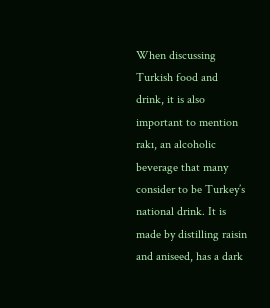When discussing Turkish food and drink, it is also important to mention rakı, an alcoholic beverage that many consider to be Turkey’s national drink. It is made by distilling raisin and aniseed, has a dark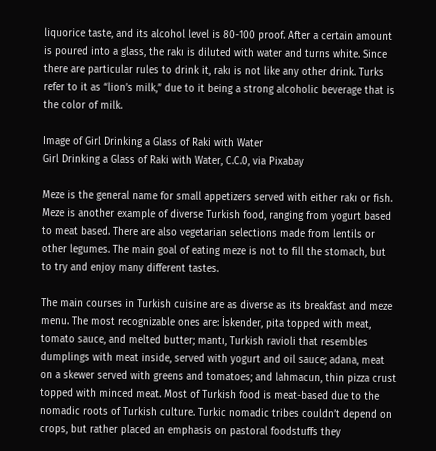liquorice taste, and its alcohol level is 80-100 proof. After a certain amount is poured into a glass, the rakı is diluted with water and turns white. Since there are particular rules to drink it, rakı is not like any other drink. Turks refer to it as “lion’s milk,” due to it being a strong alcoholic beverage that is the color of milk.

Image of Girl Drinking a Glass of Raki with Water
Girl Drinking a Glass of Raki with Water, C.C.0, via Pixabay

Meze is the general name for small appetizers served with either rakı or fish. Meze is another example of diverse Turkish food, ranging from yogurt based to meat based. There are also vegetarian selections made from lentils or other legumes. The main goal of eating meze is not to fill the stomach, but to try and enjoy many different tastes.

The main courses in Turkish cuisine are as diverse as its breakfast and meze menu. The most recognizable ones are: İskender, pita topped with meat, tomato sauce, and melted butter; mantı, Turkish ravioli that resembles dumplings with meat inside, served with yogurt and oil sauce; adana, meat on a skewer served with greens and tomatoes; and lahmacun, thin pizza crust topped with minced meat. Most of Turkish food is meat-based due to the nomadic roots of Turkish culture. Turkic nomadic tribes couldn’t depend on crops, but rather placed an emphasis on pastoral foodstuffs they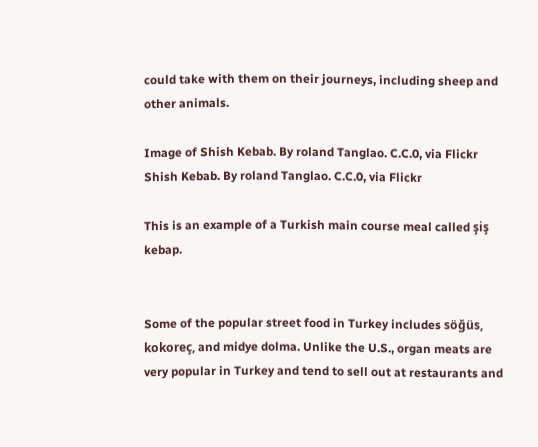could take with them on their journeys, including sheep and other animals.

Image of Shish Kebab. By roland Tanglao. C.C.0, via Flickr
Shish Kebab. By roland Tanglao. C.C.0, via Flickr

This is an example of a Turkish main course meal called şiş kebap.


Some of the popular street food in Turkey includes söğüs, kokoreç, and midye dolma. Unlike the U.S., organ meats are very popular in Turkey and tend to sell out at restaurants and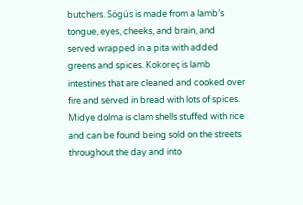butchers. Sögüs is made from a lamb’s tongue, eyes, cheeks, and brain, and served wrapped in a pita with added greens and spices. Kokoreç is lamb intestines that are cleaned and cooked over fire and served in bread with lots of spices. Midye dolma is clam shells stuffed with rice and can be found being sold on the streets throughout the day and into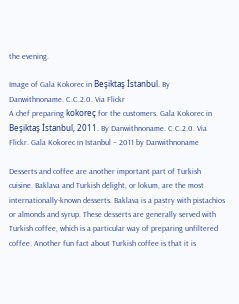the evening.

Image of Gala Kokorec in Beşiktaş İstanbul. By Danwithnoname. C.C.2.0. Via Flickr
A chef preparing kokoreç for the customers. Gala Kokorec in Beşiktaş İstanbul, 2011. By Danwithnoname. C.C.2.0. Via Flickr. Gala Kokorec ın Istanbul – 2011 by Danwithnoname

Desserts and coffee are another important part of Turkish cuisine. Baklava and Turkish delight, or lokum, are the most internationally-known desserts. Baklava is a pastry with pistachios or almonds and syrup. These desserts are generally served with Turkish coffee, which is a particular way of preparing unfiltered coffee. Another fun fact about Turkish coffee is that it is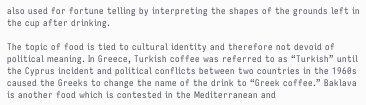also used for fortune telling by interpreting the shapes of the grounds left in the cup after drinking.

The topic of food is tied to cultural identity and therefore not devoid of political meaning. In Greece, Turkish coffee was referred to as “Turkish” until the Cyprus incident and political conflicts between two countries in the 1960s caused the Greeks to change the name of the drink to “Greek coffee.” Baklava is another food which is contested in the Mediterranean and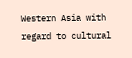Western Asia with regard to cultural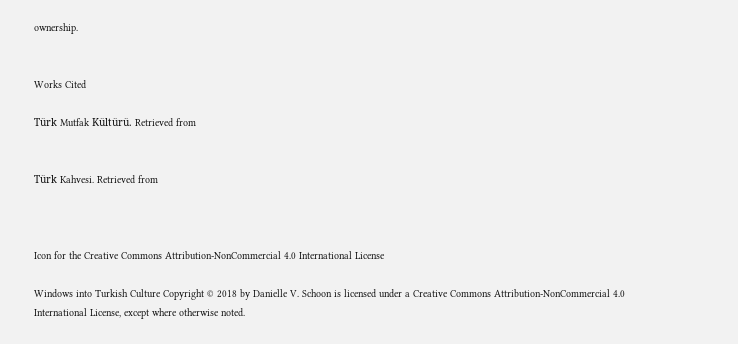ownership.


Works Cited

Türk Mutfak Kültürü. Retrieved from


Türk Kahvesi. Retrieved from



Icon for the Creative Commons Attribution-NonCommercial 4.0 International License

Windows into Turkish Culture Copyright © 2018 by Danielle V. Schoon is licensed under a Creative Commons Attribution-NonCommercial 4.0 International License, except where otherwise noted.